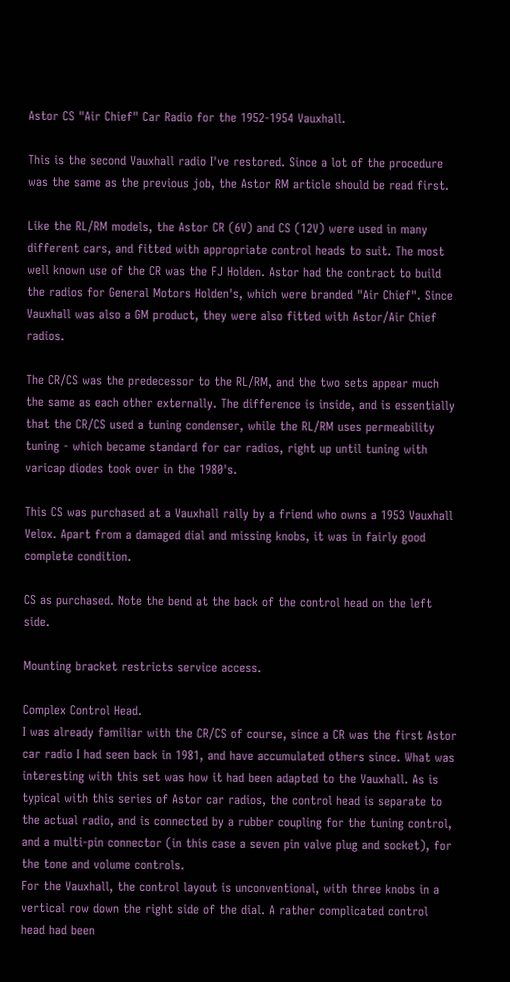Astor CS "Air Chief" Car Radio for the 1952-1954 Vauxhall.

This is the second Vauxhall radio I've restored. Since a lot of the procedure was the same as the previous job, the Astor RM article should be read first.

Like the RL/RM models, the Astor CR (6V) and CS (12V) were used in many different cars, and fitted with appropriate control heads to suit. The most well known use of the CR was the FJ Holden. Astor had the contract to build the radios for General Motors Holden's, which were branded "Air Chief". Since Vauxhall was also a GM product, they were also fitted with Astor/Air Chief radios.

The CR/CS was the predecessor to the RL/RM, and the two sets appear much the same as each other externally. The difference is inside, and is essentially that the CR/CS used a tuning condenser, while the RL/RM uses permeability tuning - which became standard for car radios, right up until tuning with varicap diodes took over in the 1980's.

This CS was purchased at a Vauxhall rally by a friend who owns a 1953 Vauxhall Velox. Apart from a damaged dial and missing knobs, it was in fairly good complete condition.

CS as purchased. Note the bend at the back of the control head on the left side.

Mounting bracket restricts service access.

Complex Control Head.
I was already familiar with the CR/CS of course, since a CR was the first Astor car radio I had seen back in 1981, and have accumulated others since. What was interesting with this set was how it had been adapted to the Vauxhall. As is typical with this series of Astor car radios, the control head is separate to the actual radio, and is connected by a rubber coupling for the tuning control, and a multi-pin connector (in this case a seven pin valve plug and socket), for the tone and volume controls.
For the Vauxhall, the control layout is unconventional, with three knobs in a vertical row down the right side of the dial. A rather complicated control head had been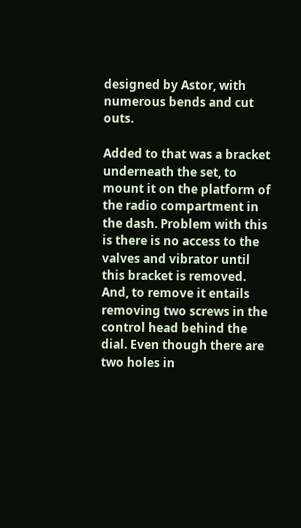designed by Astor, with numerous bends and cut outs.

Added to that was a bracket underneath the set, to mount it on the platform of the radio compartment in the dash. Problem with this is there is no access to the valves and vibrator until this bracket is removed. And, to remove it entails removing two screws in the control head behind the dial. Even though there are two holes in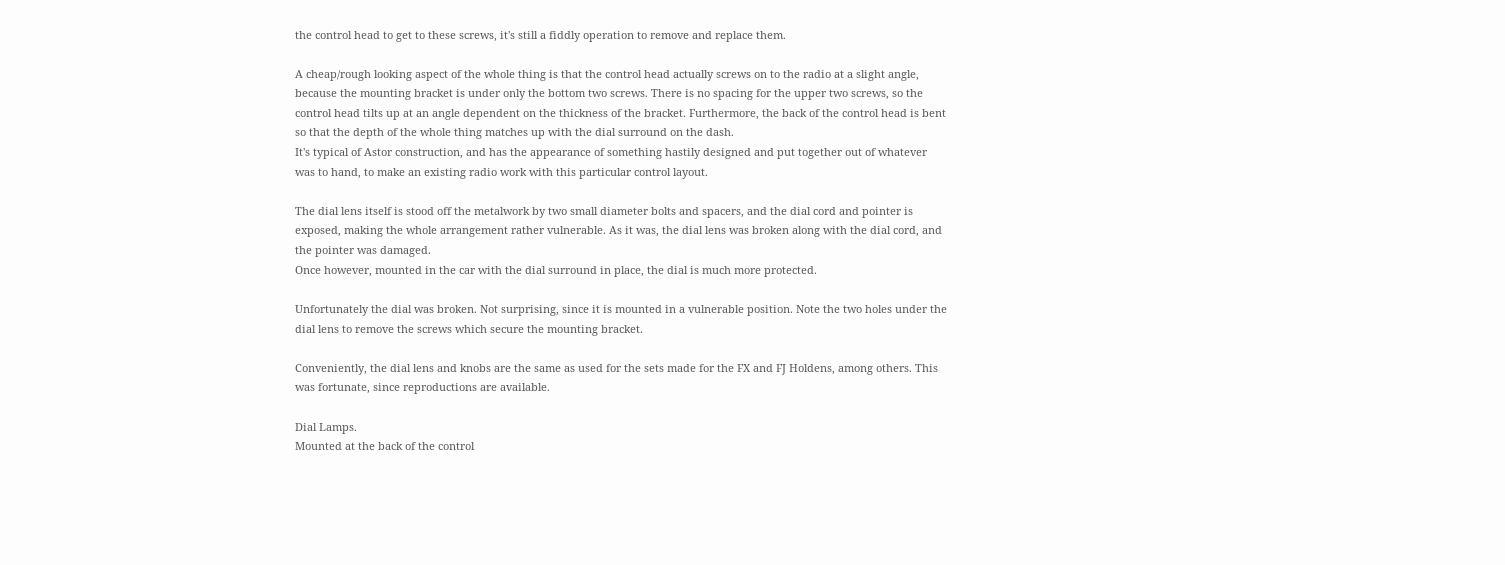the control head to get to these screws, it's still a fiddly operation to remove and replace them.

A cheap/rough looking aspect of the whole thing is that the control head actually screws on to the radio at a slight angle, because the mounting bracket is under only the bottom two screws. There is no spacing for the upper two screws, so the control head tilts up at an angle dependent on the thickness of the bracket. Furthermore, the back of the control head is bent so that the depth of the whole thing matches up with the dial surround on the dash.
It's typical of Astor construction, and has the appearance of something hastily designed and put together out of whatever was to hand, to make an existing radio work with this particular control layout.

The dial lens itself is stood off the metalwork by two small diameter bolts and spacers, and the dial cord and pointer is exposed, making the whole arrangement rather vulnerable. As it was, the dial lens was broken along with the dial cord, and the pointer was damaged.
Once however, mounted in the car with the dial surround in place, the dial is much more protected.

Unfortunately the dial was broken. Not surprising, since it is mounted in a vulnerable position. Note the two holes under the dial lens to remove the screws which secure the mounting bracket.

Conveniently, the dial lens and knobs are the same as used for the sets made for the FX and FJ Holdens, among others. This was fortunate, since reproductions are available.

Dial Lamps.
Mounted at the back of the control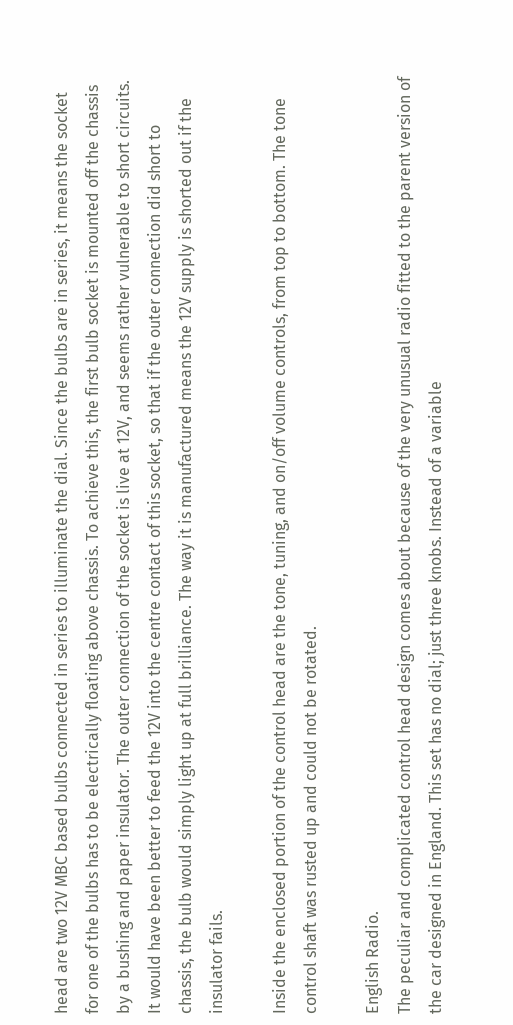head are two 12V MBC based bulbs connected in series to illuminate the dial. Since the bulbs are in series, it means the socket for one of the bulbs has to be electrically floating above chassis. To achieve this, the first bulb socket is mounted off the chassis by a bushing and paper insulator. The outer connection of the socket is live at 12V, and seems rather vulnerable to short circuits. It would have been better to feed the 12V into the centre contact of this socket, so that if the outer connection did short to chassis, the bulb would simply light up at full brilliance. The way it is manufactured means the 12V supply is shorted out if the insulator fails.

Inside the enclosed portion of the control head are the tone, tuning, and on/off volume controls, from top to bottom. The tone control shaft was rusted up and could not be rotated.

English Radio.
The peculiar and complicated control head design comes about because of the very unusual radio fitted to the parent version of the car designed in England. This set has no dial; just three knobs. Instead of a variable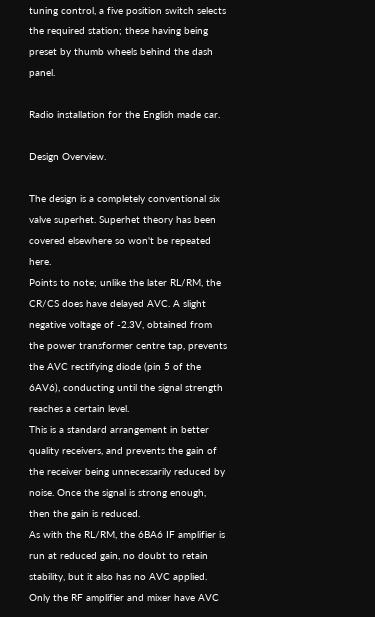tuning control, a five position switch selects the required station; these having being preset by thumb wheels behind the dash panel.

Radio installation for the English made car.

Design Overview.

The design is a completely conventional six valve superhet. Superhet theory has been covered elsewhere so won't be repeated here.
Points to note; unlike the later RL/RM, the CR/CS does have delayed AVC. A slight negative voltage of -2.3V, obtained from the power transformer centre tap, prevents the AVC rectifying diode (pin 5 of the 6AV6), conducting until the signal strength reaches a certain level.
This is a standard arrangement in better quality receivers, and prevents the gain of the receiver being unnecessarily reduced by noise. Once the signal is strong enough, then the gain is reduced.
As with the RL/RM, the 6BA6 IF amplifier is run at reduced gain, no doubt to retain stability, but it also has no AVC applied. Only the RF amplifier and mixer have AVC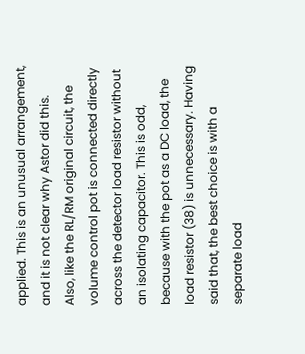applied. This is an unusual arrangement, and it is not clear why Astor did this.
Also, like the RL/RM original circuit, the volume control pot is connected directly across the detector load resistor without an isolating capacitor. This is odd, because with the pot as a DC load, the load resistor (38) is unnecessary. Having said that, the best choice is with a separate load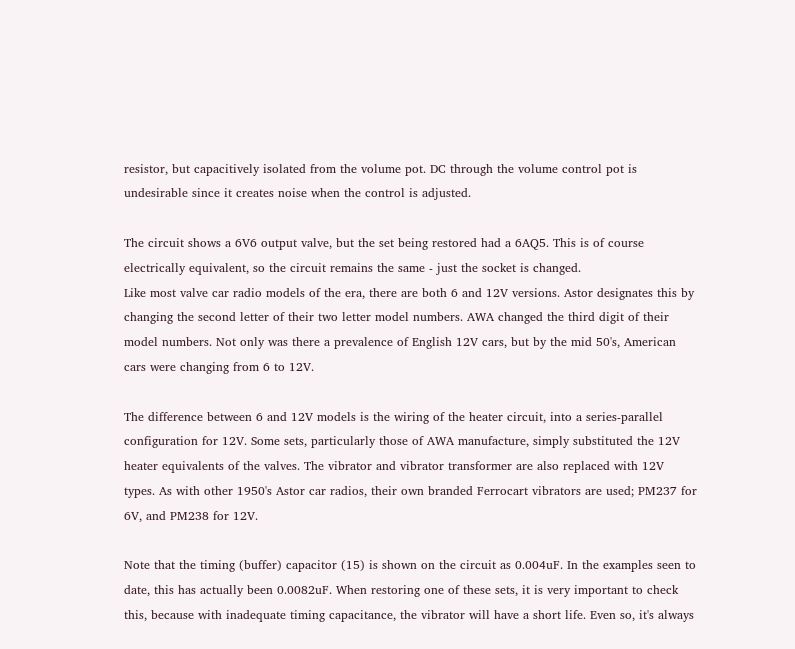resistor, but capacitively isolated from the volume pot. DC through the volume control pot is undesirable since it creates noise when the control is adjusted.

The circuit shows a 6V6 output valve, but the set being restored had a 6AQ5. This is of course electrically equivalent, so the circuit remains the same - just the socket is changed.
Like most valve car radio models of the era, there are both 6 and 12V versions. Astor designates this by changing the second letter of their two letter model numbers. AWA changed the third digit of their model numbers. Not only was there a prevalence of English 12V cars, but by the mid 50's, American cars were changing from 6 to 12V.

The difference between 6 and 12V models is the wiring of the heater circuit, into a series-parallel configuration for 12V. Some sets, particularly those of AWA manufacture, simply substituted the 12V heater equivalents of the valves. The vibrator and vibrator transformer are also replaced with 12V types. As with other 1950's Astor car radios, their own branded Ferrocart vibrators are used; PM237 for 6V, and PM238 for 12V.

Note that the timing (buffer) capacitor (15) is shown on the circuit as 0.004uF. In the examples seen to date, this has actually been 0.0082uF. When restoring one of these sets, it is very important to check this, because with inadequate timing capacitance, the vibrator will have a short life. Even so, it's always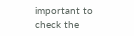important to check the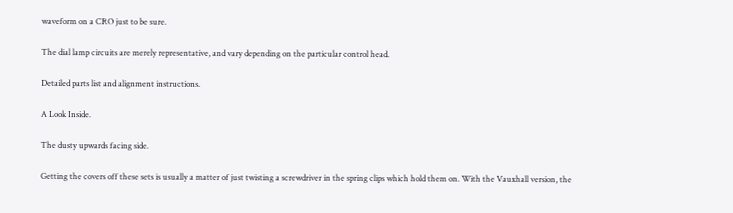waveform on a CRO just to be sure.

The dial lamp circuits are merely representative, and vary depending on the particular control head.

Detailed parts list and alignment instructions.

A Look Inside.

The dusty upwards facing side.

Getting the covers off these sets is usually a matter of just twisting a screwdriver in the spring clips which hold them on. With the Vauxhall version, the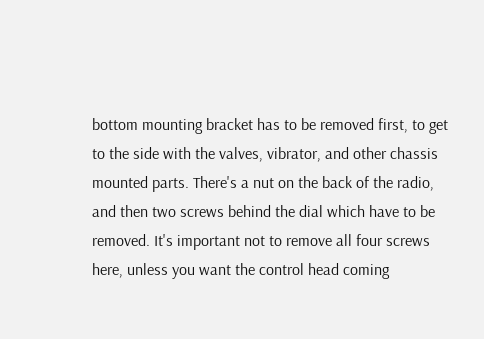bottom mounting bracket has to be removed first, to get to the side with the valves, vibrator, and other chassis mounted parts. There's a nut on the back of the radio, and then two screws behind the dial which have to be removed. It's important not to remove all four screws here, unless you want the control head coming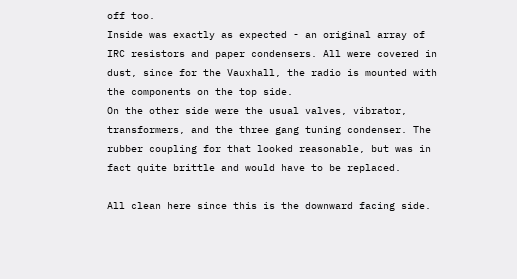off too.
Inside was exactly as expected - an original array of IRC resistors and paper condensers. All were covered in dust, since for the Vauxhall, the radio is mounted with the components on the top side.
On the other side were the usual valves, vibrator, transformers, and the three gang tuning condenser. The rubber coupling for that looked reasonable, but was in fact quite brittle and would have to be replaced.

All clean here since this is the downward facing side.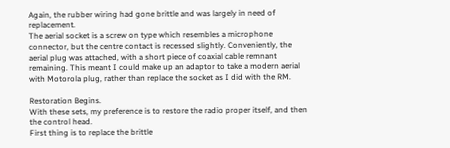Again, the rubber wiring had gone brittle and was largely in need of replacement.
The aerial socket is a screw on type which resembles a microphone connector, but the centre contact is recessed slightly. Conveniently, the aerial plug was attached, with a short piece of coaxial cable remnant remaining. This meant I could make up an adaptor to take a modern aerial with Motorola plug, rather than replace the socket as I did with the RM.

Restoration Begins.
With these sets, my preference is to restore the radio proper itself, and then the control head.
First thing is to replace the brittle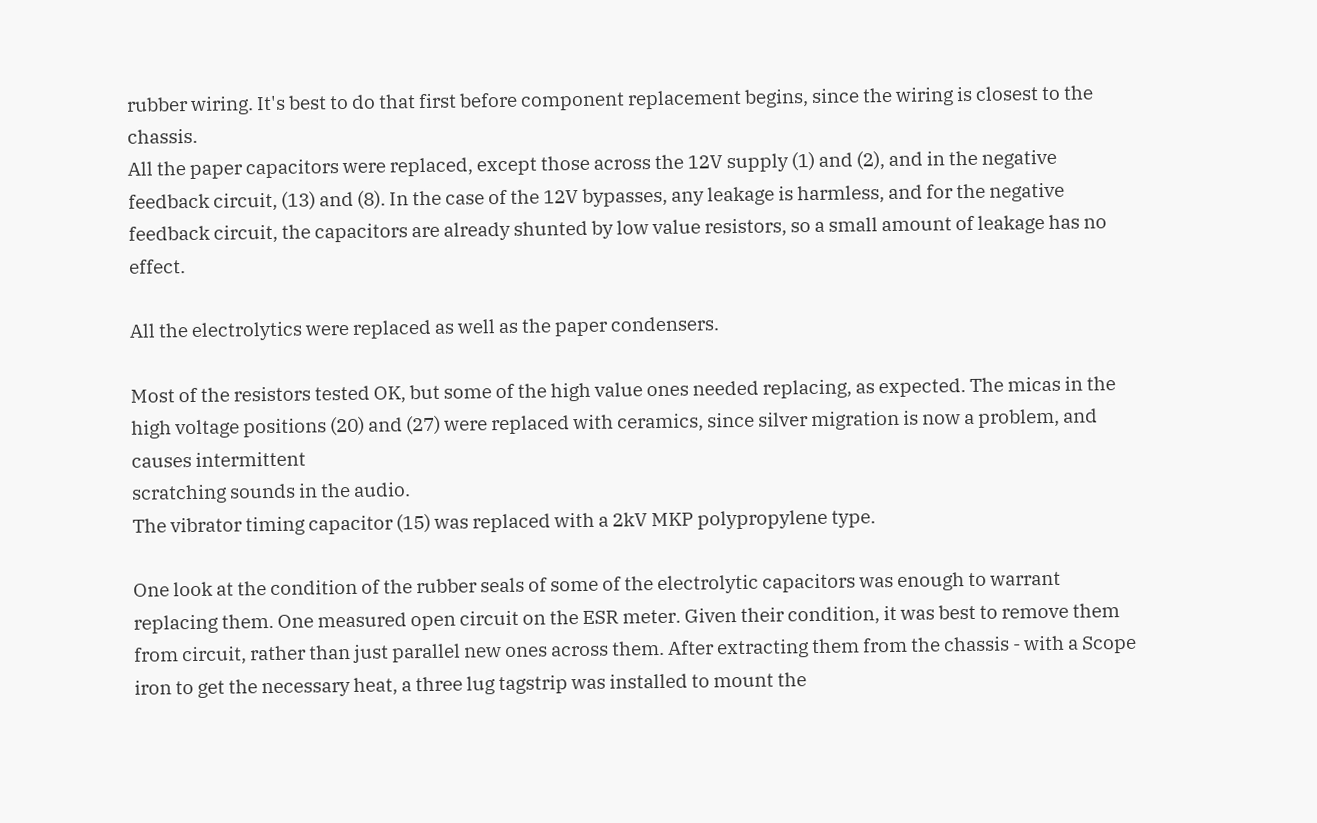rubber wiring. It's best to do that first before component replacement begins, since the wiring is closest to the chassis.
All the paper capacitors were replaced, except those across the 12V supply (1) and (2), and in the negative feedback circuit, (13) and (8). In the case of the 12V bypasses, any leakage is harmless, and for the negative feedback circuit, the capacitors are already shunted by low value resistors, so a small amount of leakage has no effect.

All the electrolytics were replaced as well as the paper condensers.

Most of the resistors tested OK, but some of the high value ones needed replacing, as expected. The micas in the high voltage positions (20) and (27) were replaced with ceramics, since silver migration is now a problem, and causes intermittent
scratching sounds in the audio.
The vibrator timing capacitor (15) was replaced with a 2kV MKP polypropylene type.

One look at the condition of the rubber seals of some of the electrolytic capacitors was enough to warrant replacing them. One measured open circuit on the ESR meter. Given their condition, it was best to remove them from circuit, rather than just parallel new ones across them. After extracting them from the chassis - with a Scope iron to get the necessary heat, a three lug tagstrip was installed to mount the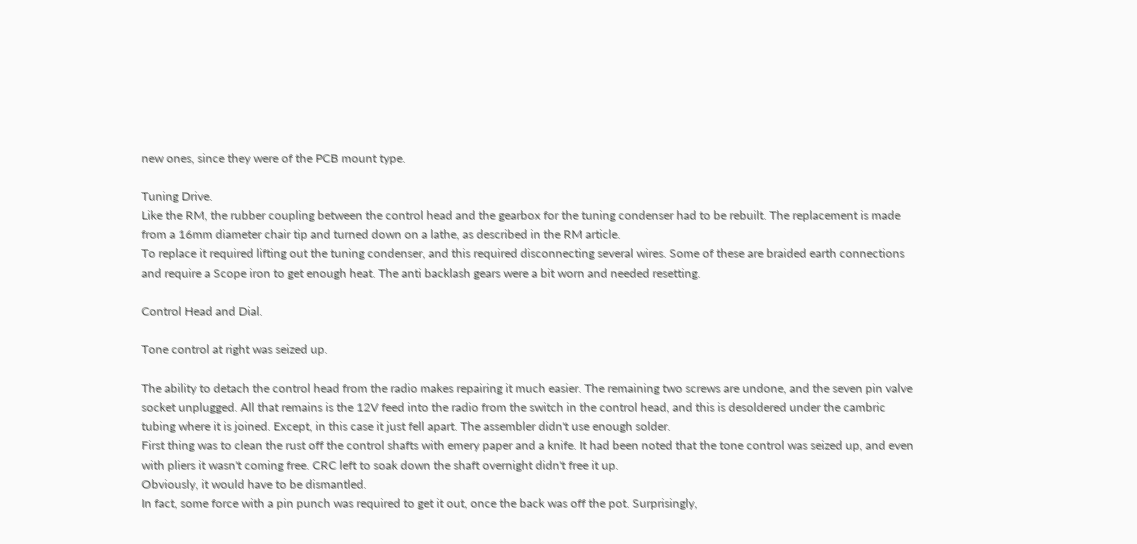new ones, since they were of the PCB mount type.

Tuning Drive.
Like the RM, the rubber coupling between the control head and the gearbox for the tuning condenser had to be rebuilt. The replacement is made from a 16mm diameter chair tip and turned down on a lathe, as described in the RM article.
To replace it required lifting out the tuning condenser, and this required disconnecting several wires. Some of these are braided earth connections and require a Scope iron to get enough heat. The anti backlash gears were a bit worn and needed resetting.

Control Head and Dial.

Tone control at right was seized up.

The ability to detach the control head from the radio makes repairing it much easier. The remaining two screws are undone, and the seven pin valve socket unplugged. All that remains is the 12V feed into the radio from the switch in the control head, and this is desoldered under the cambric tubing where it is joined. Except, in this case it just fell apart. The assembler didn't use enough solder.
First thing was to clean the rust off the control shafts with emery paper and a knife. It had been noted that the tone control was seized up, and even with pliers it wasn't coming free. CRC left to soak down the shaft overnight didn't free it up.
Obviously, it would have to be dismantled.
In fact, some force with a pin punch was required to get it out, once the back was off the pot. Surprisingly,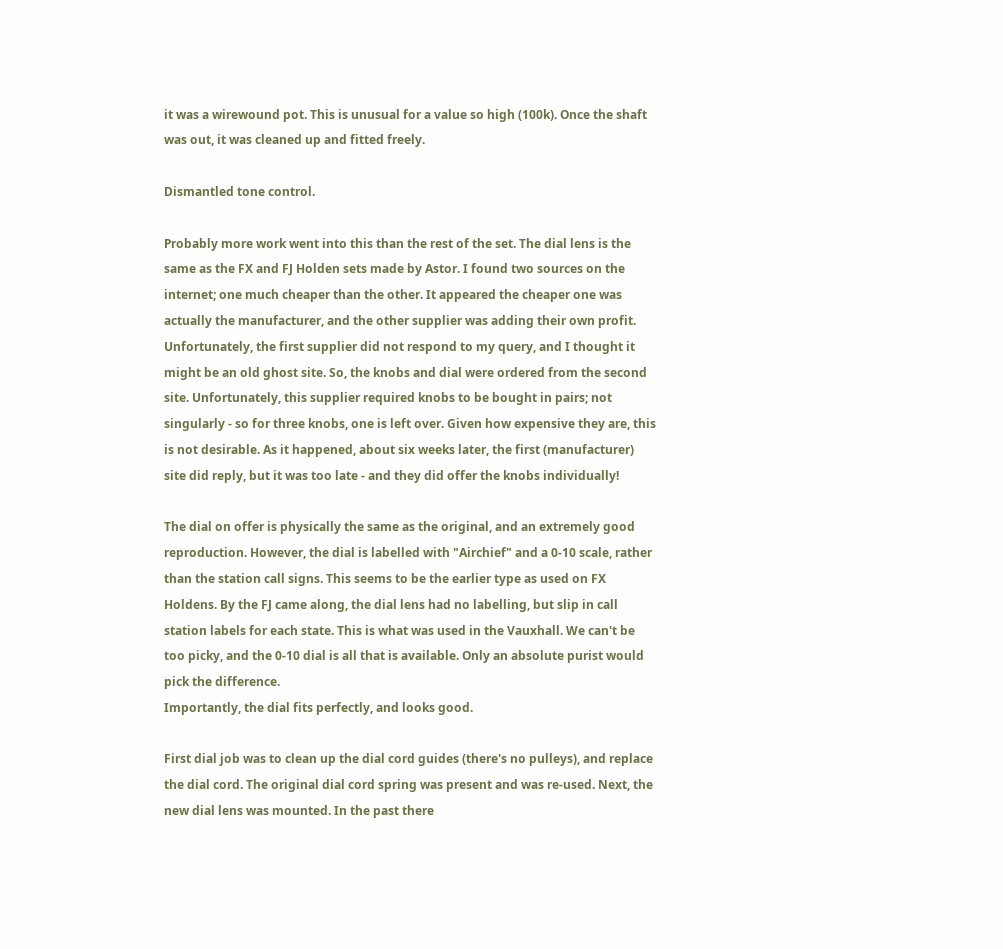it was a wirewound pot. This is unusual for a value so high (100k). Once the shaft was out, it was cleaned up and fitted freely.

Dismantled tone control.

Probably more work went into this than the rest of the set. The dial lens is the same as the FX and FJ Holden sets made by Astor. I found two sources on the internet; one much cheaper than the other. It appeared the cheaper one was actually the manufacturer, and the other supplier was adding their own profit. Unfortunately, the first supplier did not respond to my query, and I thought it might be an old ghost site. So, the knobs and dial were ordered from the second site. Unfortunately, this supplier required knobs to be bought in pairs; not singularly - so for three knobs, one is left over. Given how expensive they are, this is not desirable. As it happened, about six weeks later, the first (manufacturer) site did reply, but it was too late - and they did offer the knobs individually!

The dial on offer is physically the same as the original, and an extremely good reproduction. However, the dial is labelled with "Airchief" and a 0-10 scale, rather than the station call signs. This seems to be the earlier type as used on FX Holdens. By the FJ came along, the dial lens had no labelling, but slip in call station labels for each state. This is what was used in the Vauxhall. We can't be too picky, and the 0-10 dial is all that is available. Only an absolute purist would pick the difference.
Importantly, the dial fits perfectly, and looks good.

First dial job was to clean up the dial cord guides (there's no pulleys), and replace the dial cord. The original dial cord spring was present and was re-used. Next, the new dial lens was mounted. In the past there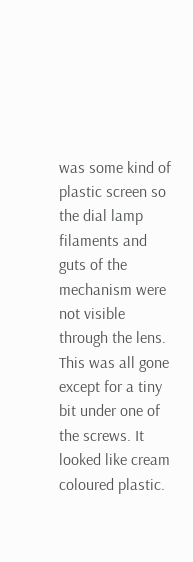was some kind of plastic screen so the dial lamp filaments and guts of the mechanism were not visible through the lens. This was all gone except for a tiny bit under one of the screws. It looked like cream coloured plastic.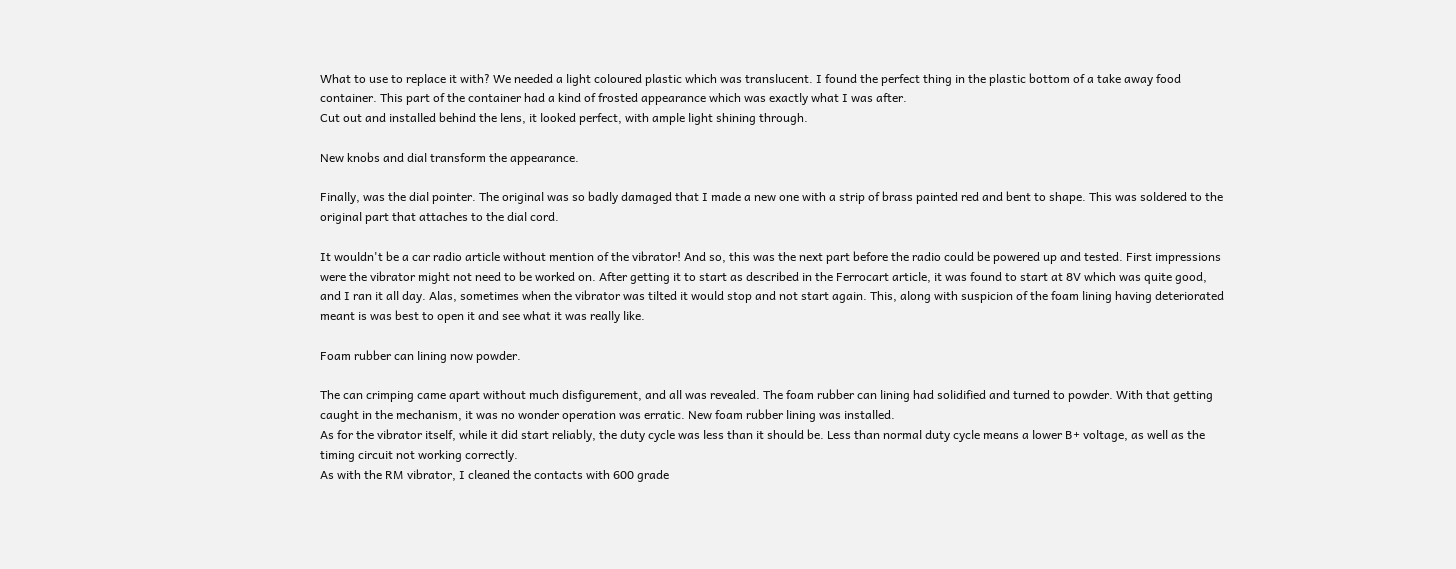What to use to replace it with? We needed a light coloured plastic which was translucent. I found the perfect thing in the plastic bottom of a take away food container. This part of the container had a kind of frosted appearance which was exactly what I was after.
Cut out and installed behind the lens, it looked perfect, with ample light shining through.

New knobs and dial transform the appearance.

Finally, was the dial pointer. The original was so badly damaged that I made a new one with a strip of brass painted red and bent to shape. This was soldered to the original part that attaches to the dial cord.

It wouldn't be a car radio article without mention of the vibrator! And so, this was the next part before the radio could be powered up and tested. First impressions were the vibrator might not need to be worked on. After getting it to start as described in the Ferrocart article, it was found to start at 8V which was quite good, and I ran it all day. Alas, sometimes when the vibrator was tilted it would stop and not start again. This, along with suspicion of the foam lining having deteriorated meant is was best to open it and see what it was really like.

Foam rubber can lining now powder.

The can crimping came apart without much disfigurement, and all was revealed. The foam rubber can lining had solidified and turned to powder. With that getting caught in the mechanism, it was no wonder operation was erratic. New foam rubber lining was installed.
As for the vibrator itself, while it did start reliably, the duty cycle was less than it should be. Less than normal duty cycle means a lower B+ voltage, as well as the timing circuit not working correctly.
As with the RM vibrator, I cleaned the contacts with 600 grade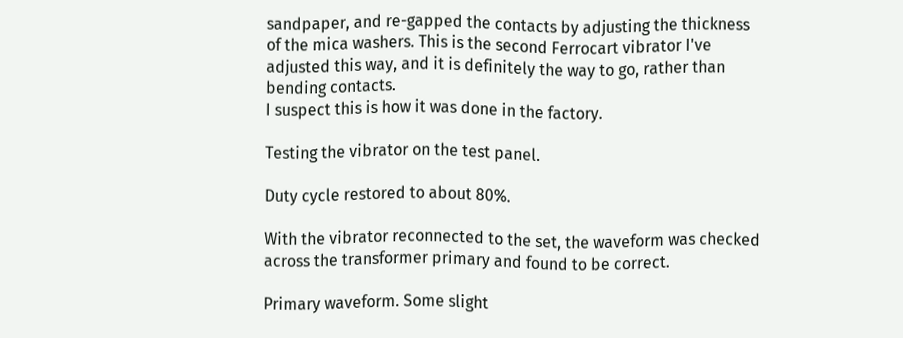sandpaper, and re-gapped the contacts by adjusting the thickness of the mica washers. This is the second Ferrocart vibrator I've adjusted this way, and it is definitely the way to go, rather than bending contacts.
I suspect this is how it was done in the factory.

Testing the vibrator on the test panel.

Duty cycle restored to about 80%.

With the vibrator reconnected to the set, the waveform was checked across the transformer primary and found to be correct.

Primary waveform. Some slight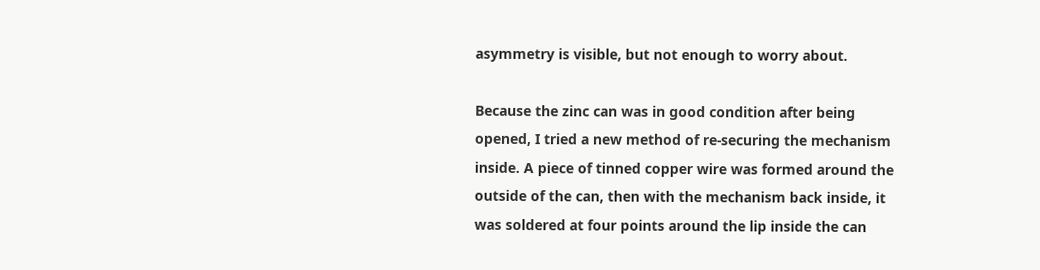asymmetry is visible, but not enough to worry about.

Because the zinc can was in good condition after being opened, I tried a new method of re-securing the mechanism inside. A piece of tinned copper wire was formed around the outside of the can, then with the mechanism back inside, it was soldered at four points around the lip inside the can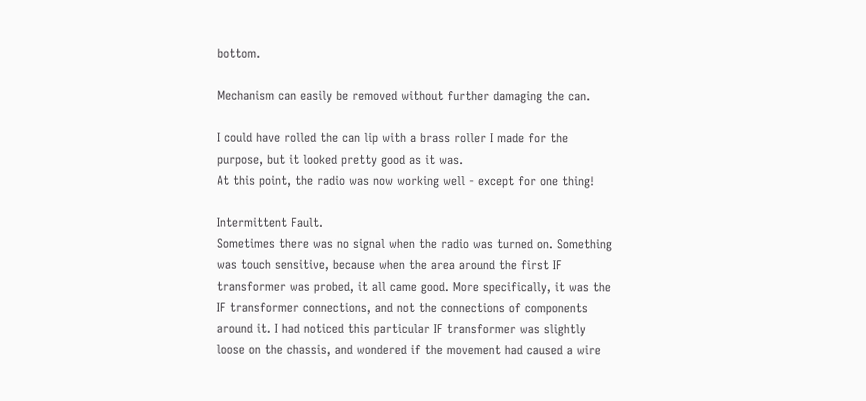bottom.

Mechanism can easily be removed without further damaging the can.

I could have rolled the can lip with a brass roller I made for the purpose, but it looked pretty good as it was.
At this point, the radio was now working well - except for one thing!

Intermittent Fault.
Sometimes there was no signal when the radio was turned on. Something was touch sensitive, because when the area around the first IF transformer was probed, it all came good. More specifically, it was the IF transformer connections, and not the connections of components around it. I had noticed this particular IF transformer was slightly loose on the chassis, and wondered if the movement had caused a wire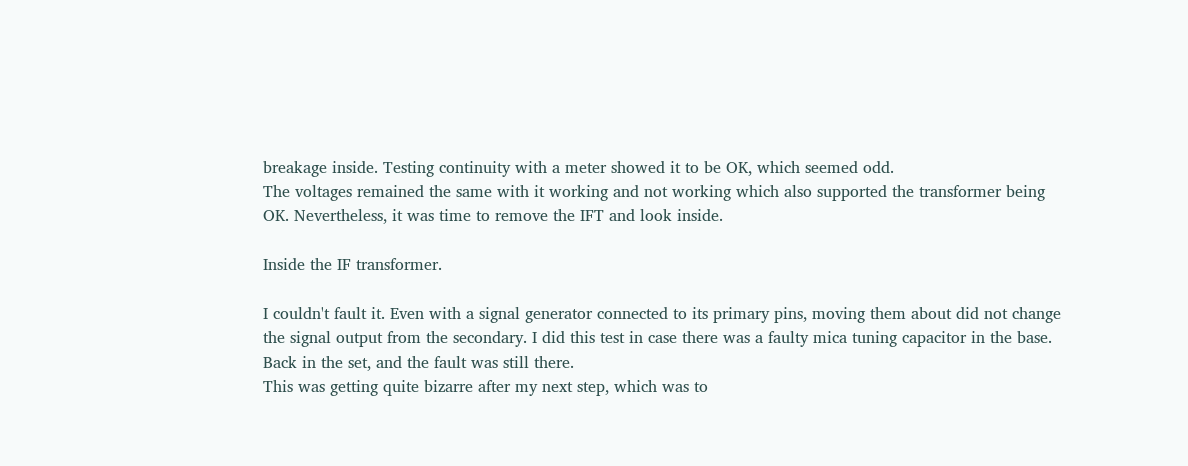breakage inside. Testing continuity with a meter showed it to be OK, which seemed odd.
The voltages remained the same with it working and not working which also supported the transformer being OK. Nevertheless, it was time to remove the IFT and look inside.

Inside the IF transformer.

I couldn't fault it. Even with a signal generator connected to its primary pins, moving them about did not change the signal output from the secondary. I did this test in case there was a faulty mica tuning capacitor in the base. Back in the set, and the fault was still there.
This was getting quite bizarre after my next step, which was to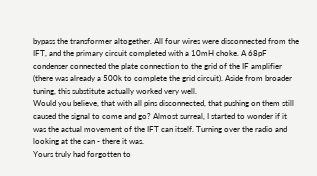bypass the transformer altogether. All four wires were disconnected from the IFT, and the primary circuit completed with a 10mH choke. A 68pF condenser connected the plate connection to the grid of the IF amplifier (there was already a 500k to complete the grid circuit). Aside from broader tuning, this substitute actually worked very well.
Would you believe, that with all pins disconnected, that pushing on them still caused the signal to come and go? Almost surreal, I started to wonder if it was the actual movement of the IFT can itself. Turning over the radio and looking at the can - there it was.
Yours truly had forgotten to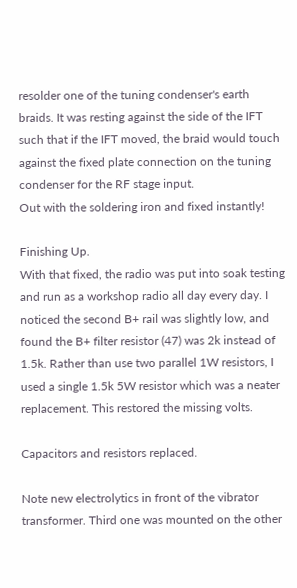resolder one of the tuning condenser's earth braids. It was resting against the side of the IFT such that if the IFT moved, the braid would touch against the fixed plate connection on the tuning condenser for the RF stage input.
Out with the soldering iron and fixed instantly!

Finishing Up.
With that fixed, the radio was put into soak testing and run as a workshop radio all day every day. I noticed the second B+ rail was slightly low, and found the B+ filter resistor (47) was 2k instead of 1.5k. Rather than use two parallel 1W resistors, I used a single 1.5k 5W resistor which was a neater replacement. This restored the missing volts.

Capacitors and resistors replaced.

Note new electrolytics in front of the vibrator transformer. Third one was mounted on the other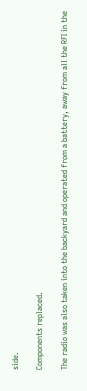side.

Components replaced.

The radio was also taken into the backyard and operated from a battery, away from all the RFI in the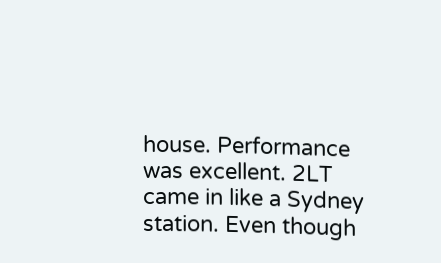house. Performance was excellent. 2LT came in like a Sydney station. Even though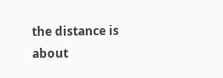the distance is about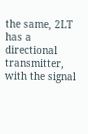the same, 2LT has a directional transmitter, with the signal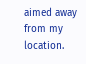aimed away from my location.